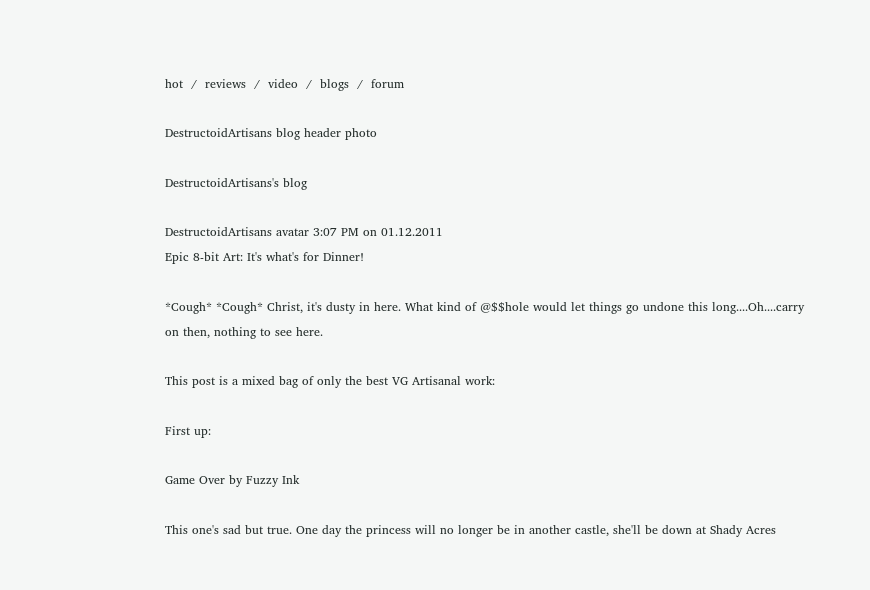hot  /  reviews  /  video  /  blogs  /  forum

DestructoidArtisans blog header photo

DestructoidArtisans's blog

DestructoidArtisans avatar 3:07 PM on 01.12.2011
Epic 8-bit Art: It's what's for Dinner!

*Cough* *Cough* Christ, it's dusty in here. What kind of @$$hole would let things go undone this long....Oh....carry on then, nothing to see here.

This post is a mixed bag of only the best VG Artisanal work:

First up:

Game Over by Fuzzy Ink

This one's sad but true. One day the princess will no longer be in another castle, she'll be down at Shady Acres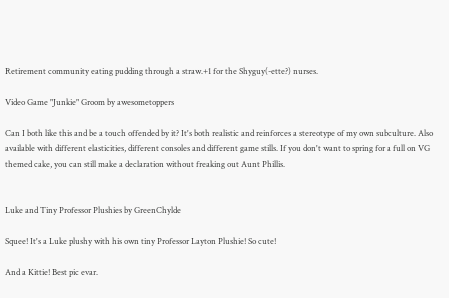Retirement community eating pudding through a straw.+1 for the Shyguy(-ette?) nurses.

Video Game "Junkie" Groom by awesometoppers

Can I both like this and be a touch offended by it? It's both realistic and reinforces a stereotype of my own subculture. Also available with different elasticities, different consoles and different game stills. If you don't want to spring for a full on VG themed cake, you can still make a declaration without freaking out Aunt Phillis.


Luke and Tiny Professor Plushies by GreenChylde

Squee! It's a Luke plushy with his own tiny Professor Layton Plushie! So cute!

And a Kittie! Best pic evar.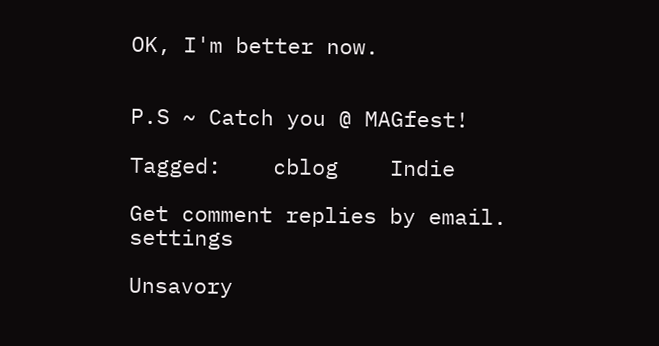OK, I'm better now.


P.S ~ Catch you @ MAGfest!

Tagged:    cblog    Indie

Get comment replies by email.     settings

Unsavory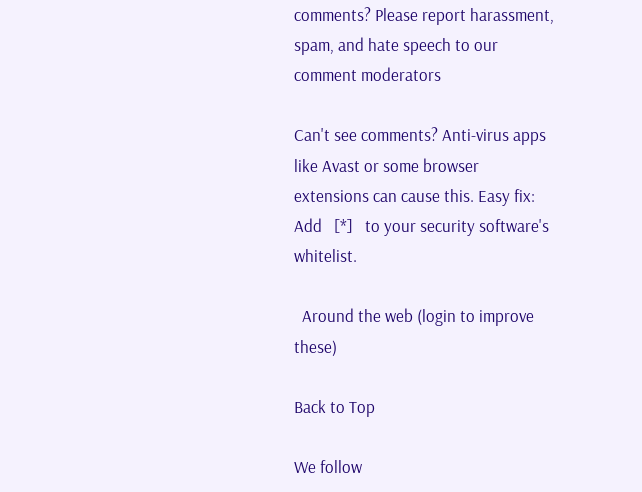comments? Please report harassment, spam, and hate speech to our comment moderators

Can't see comments? Anti-virus apps like Avast or some browser extensions can cause this. Easy fix: Add   [*]   to your security software's whitelist.

  Around the web (login to improve these)

Back to Top

We follow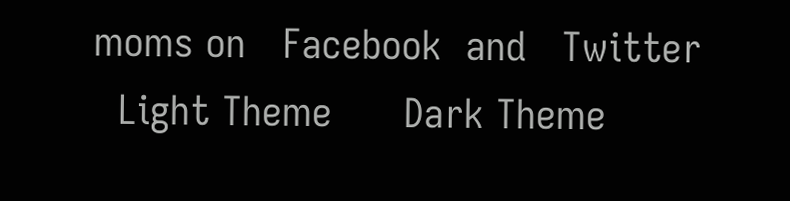moms on   Facebook  and   Twitter
  Light Theme      Dark Theme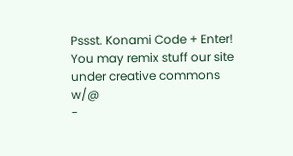Pssst. Konami Code + Enter!
You may remix stuff our site under creative commons w/@
-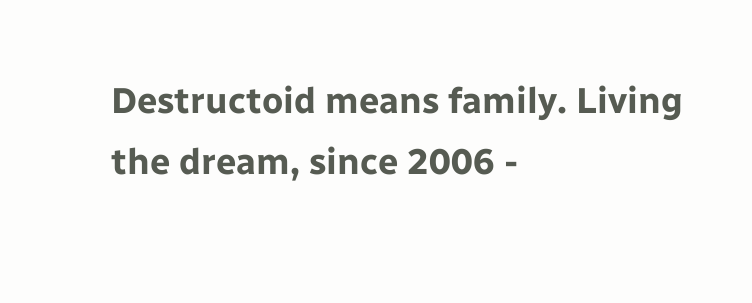Destructoid means family. Living the dream, since 2006 -